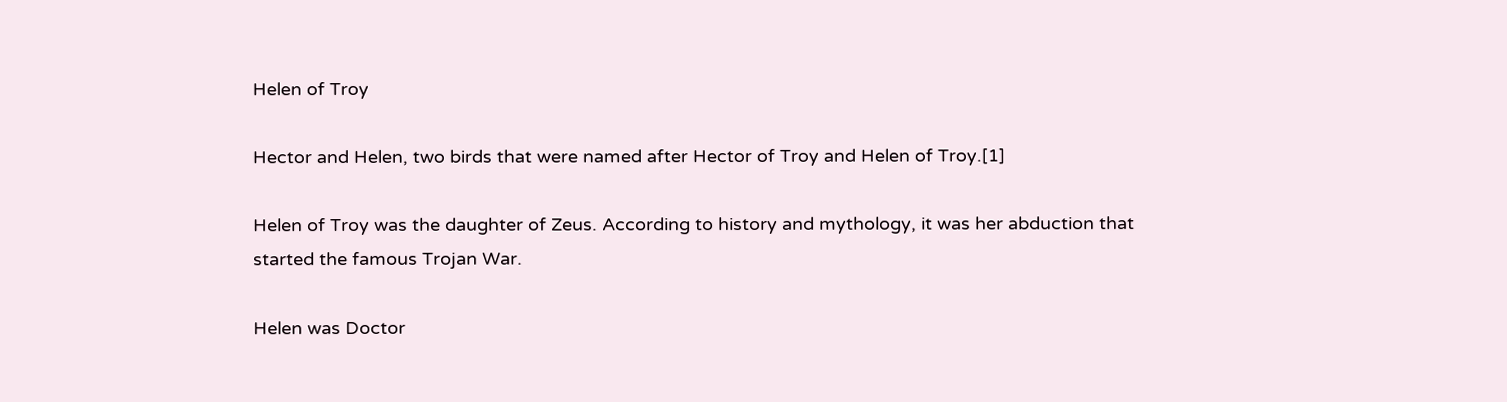Helen of Troy

Hector and Helen, two birds that were named after Hector of Troy and Helen of Troy.[1]

Helen of Troy was the daughter of Zeus. According to history and mythology, it was her abduction that started the famous Trojan War.

Helen was Doctor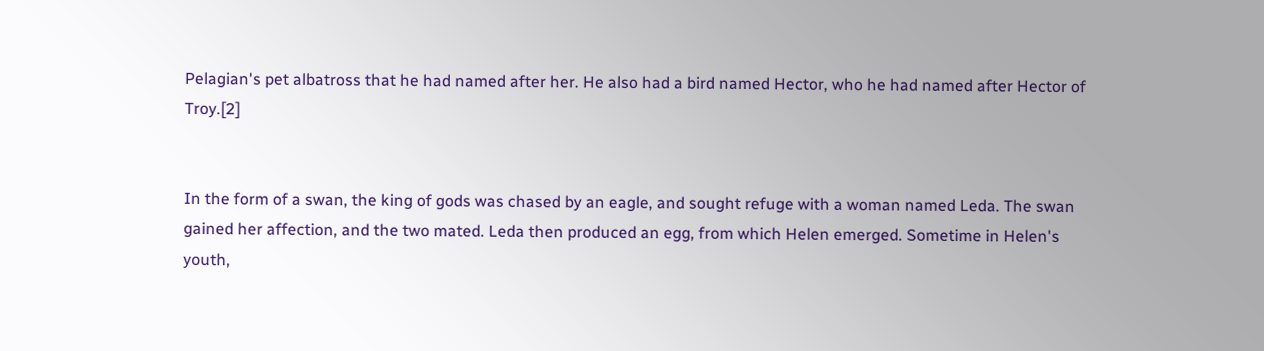Pelagian's pet albatross that he had named after her. He also had a bird named Hector, who he had named after Hector of Troy.[2]


In the form of a swan, the king of gods was chased by an eagle, and sought refuge with a woman named Leda. The swan gained her affection, and the two mated. Leda then produced an egg, from which Helen emerged. Sometime in Helen's youth,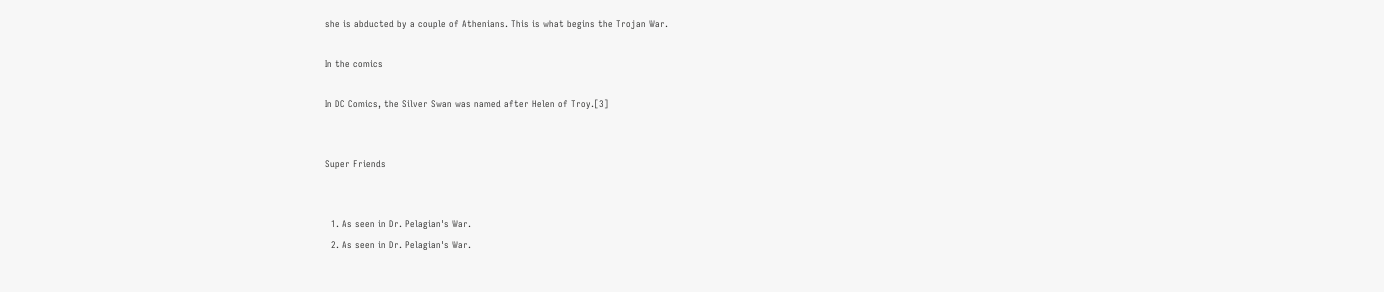she is abducted by a couple of Athenians. This is what begins the Trojan War.

In the comics

In DC Comics, the Silver Swan was named after Helen of Troy.[3]


Super Friends


  1. As seen in Dr. Pelagian's War.
  2. As seen in Dr. Pelagian's War.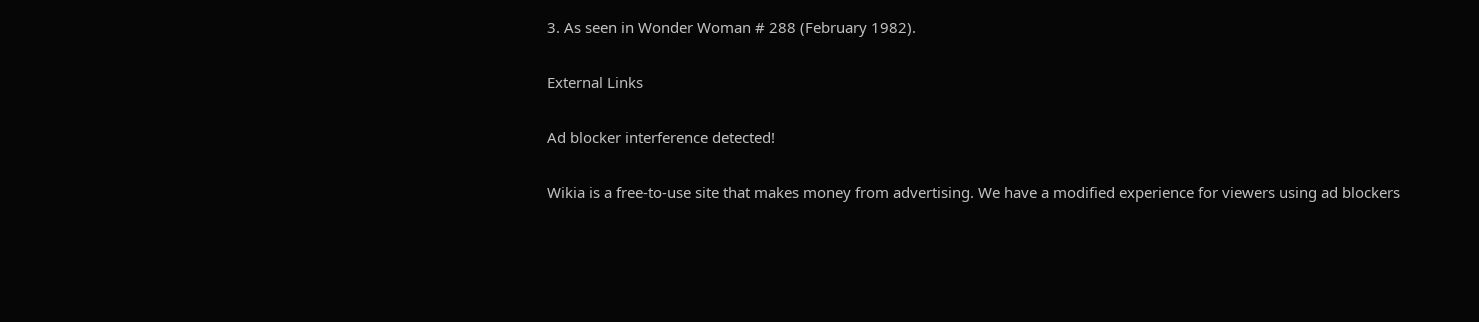3. As seen in Wonder Woman # 288 (February 1982).

External Links

Ad blocker interference detected!

Wikia is a free-to-use site that makes money from advertising. We have a modified experience for viewers using ad blockers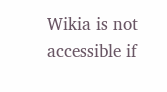Wikia is not accessible if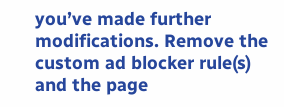you’ve made further modifications. Remove the custom ad blocker rule(s) and the page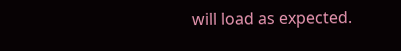will load as expected.